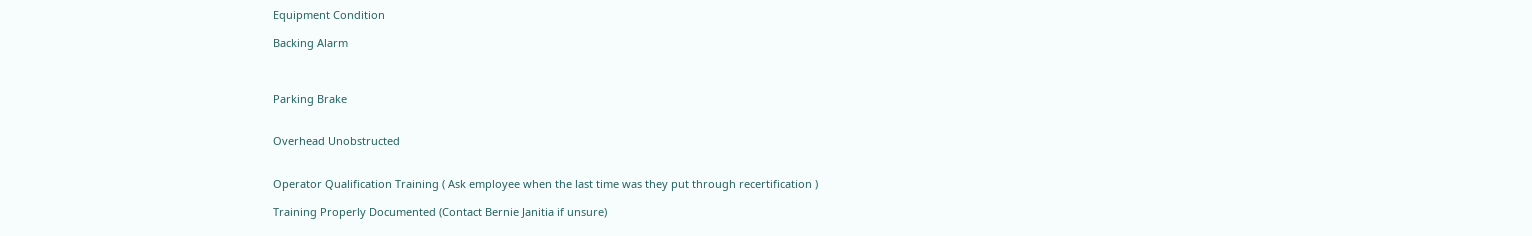Equipment Condition

Backing Alarm



Parking Brake


Overhead Unobstructed


Operator Qualification Training ( Ask employee when the last time was they put through recertification )

Training Properly Documented (Contact Bernie Janitia if unsure)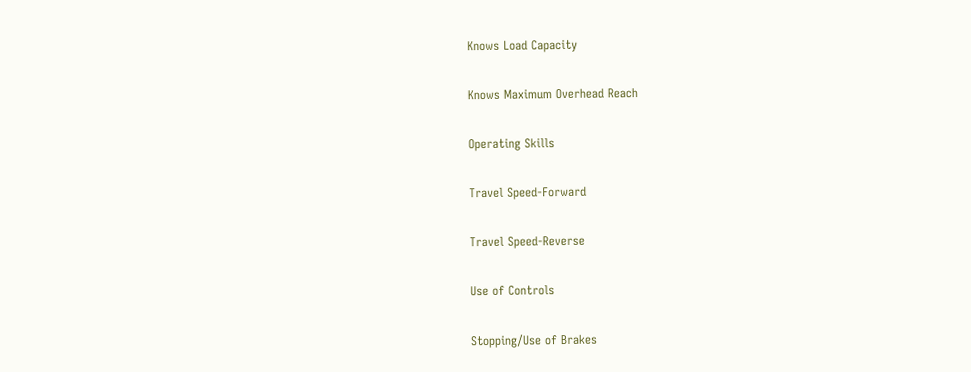Knows Load Capacity

Knows Maximum Overhead Reach

Operating Skills

Travel Speed-Forward

Travel Speed-Reverse

Use of Controls

Stopping/Use of Brakes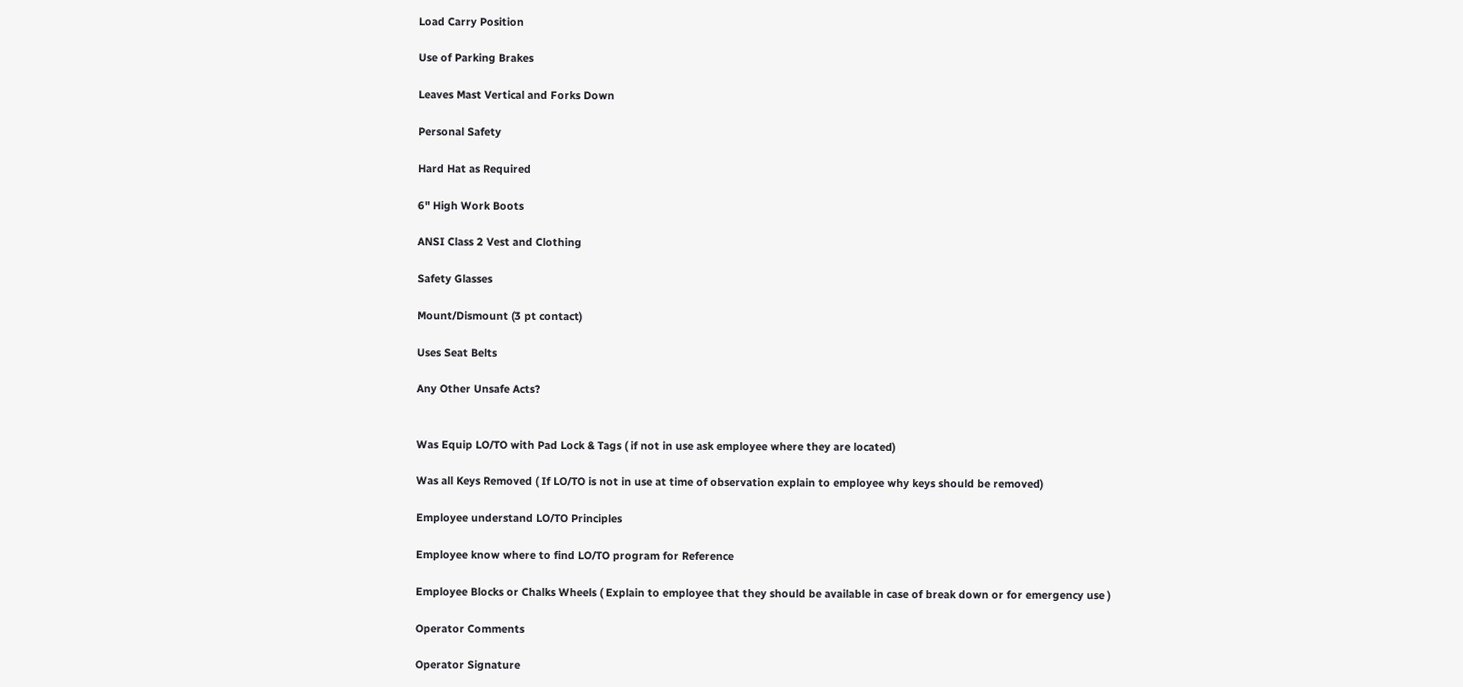Load Carry Position

Use of Parking Brakes

Leaves Mast Vertical and Forks Down

Personal Safety

Hard Hat as Required

6" High Work Boots

ANSI Class 2 Vest and Clothing

Safety Glasses

Mount/Dismount (3 pt contact)

Uses Seat Belts

Any Other Unsafe Acts?


Was Equip LO/TO with Pad Lock & Tags ( if not in use ask employee where they are located)

Was all Keys Removed ( If LO/TO is not in use at time of observation explain to employee why keys should be removed)

Employee understand LO/TO Principles

Employee know where to find LO/TO program for Reference

Employee Blocks or Chalks Wheels ( Explain to employee that they should be available in case of break down or for emergency use )

Operator Comments

Operator Signature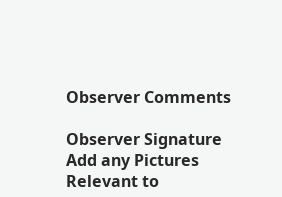Observer Comments

Observer Signature
Add any Pictures Relevant to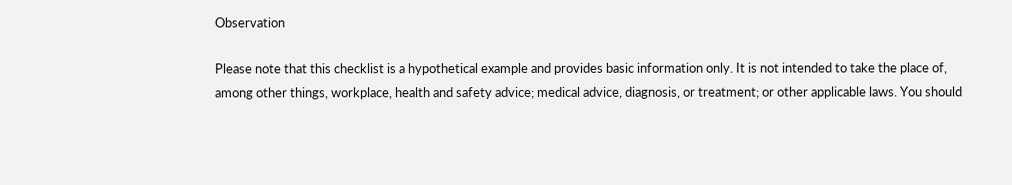Observation

Please note that this checklist is a hypothetical example and provides basic information only. It is not intended to take the place of, among other things, workplace, health and safety advice; medical advice, diagnosis, or treatment; or other applicable laws. You should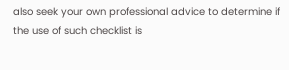also seek your own professional advice to determine if the use of such checklist is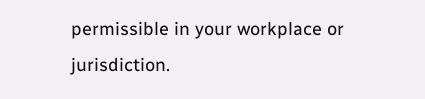permissible in your workplace or jurisdiction.